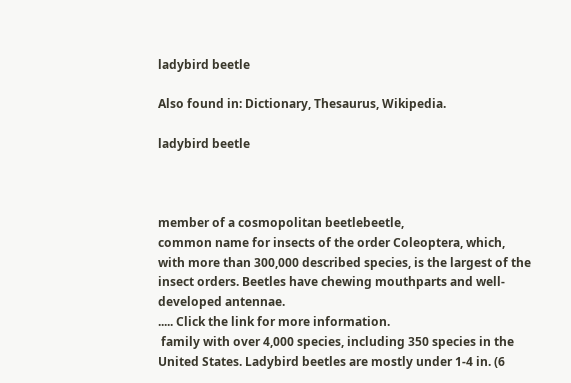ladybird beetle

Also found in: Dictionary, Thesaurus, Wikipedia.

ladybird beetle



member of a cosmopolitan beetlebeetle,
common name for insects of the order Coleoptera, which, with more than 300,000 described species, is the largest of the insect orders. Beetles have chewing mouthparts and well-developed antennae.
..... Click the link for more information.
 family with over 4,000 species, including 350 species in the United States. Ladybird beetles are mostly under 1-4 in. (6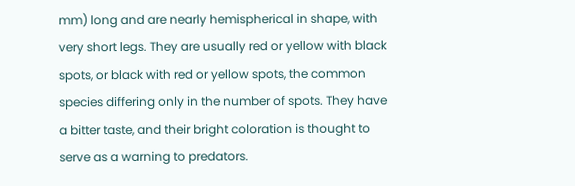mm) long and are nearly hemispherical in shape, with very short legs. They are usually red or yellow with black spots, or black with red or yellow spots, the common species differing only in the number of spots. They have a bitter taste, and their bright coloration is thought to serve as a warning to predators.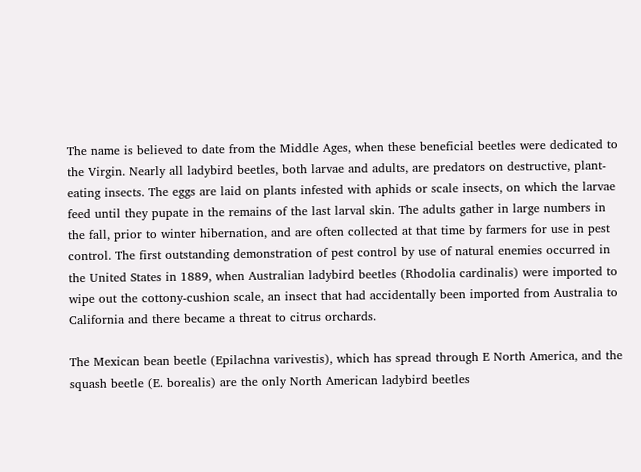The name is believed to date from the Middle Ages, when these beneficial beetles were dedicated to the Virgin. Nearly all ladybird beetles, both larvae and adults, are predators on destructive, plant-eating insects. The eggs are laid on plants infested with aphids or scale insects, on which the larvae feed until they pupate in the remains of the last larval skin. The adults gather in large numbers in the fall, prior to winter hibernation, and are often collected at that time by farmers for use in pest control. The first outstanding demonstration of pest control by use of natural enemies occurred in the United States in 1889, when Australian ladybird beetles (Rhodolia cardinalis) were imported to wipe out the cottony-cushion scale, an insect that had accidentally been imported from Australia to California and there became a threat to citrus orchards.

The Mexican bean beetle (Epilachna varivestis), which has spread through E North America, and the squash beetle (E. borealis) are the only North American ladybird beetles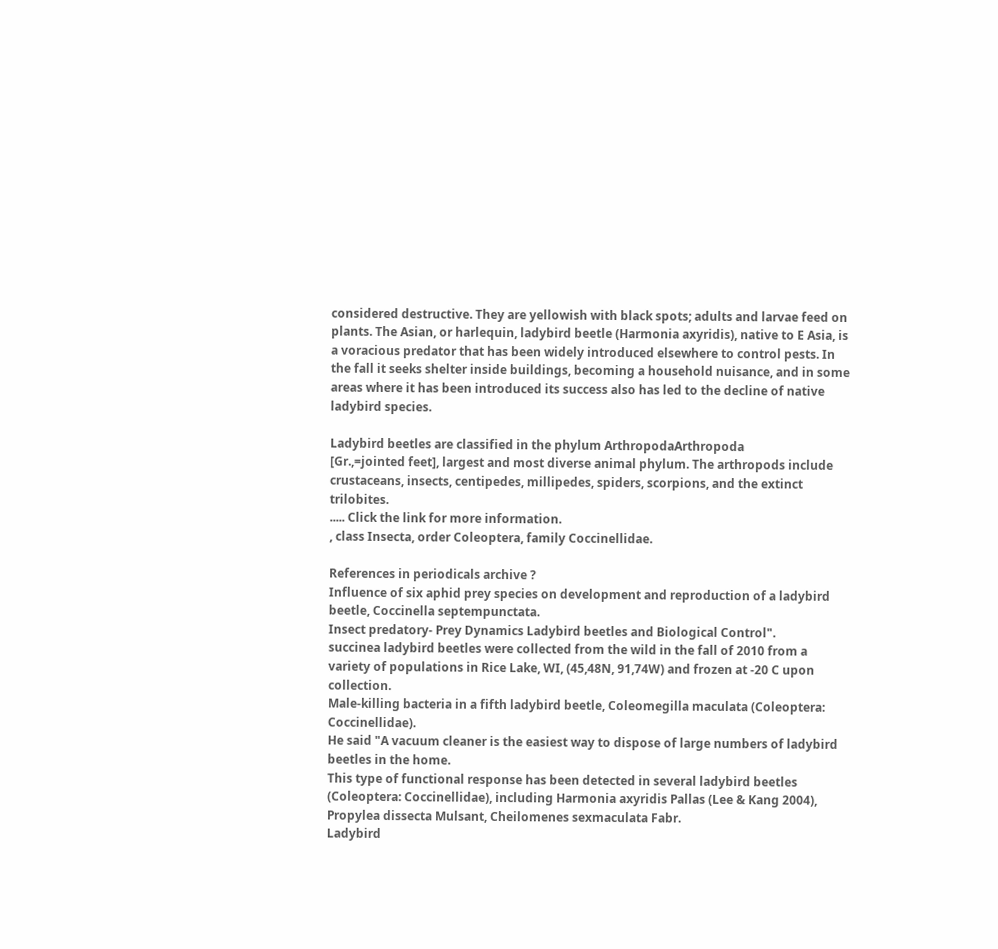considered destructive. They are yellowish with black spots; adults and larvae feed on plants. The Asian, or harlequin, ladybird beetle (Harmonia axyridis), native to E Asia, is a voracious predator that has been widely introduced elsewhere to control pests. In the fall it seeks shelter inside buildings, becoming a household nuisance, and in some areas where it has been introduced its success also has led to the decline of native ladybird species.

Ladybird beetles are classified in the phylum ArthropodaArthropoda
[Gr.,=jointed feet], largest and most diverse animal phylum. The arthropods include crustaceans, insects, centipedes, millipedes, spiders, scorpions, and the extinct trilobites.
..... Click the link for more information.
, class Insecta, order Coleoptera, family Coccinellidae.

References in periodicals archive ?
Influence of six aphid prey species on development and reproduction of a ladybird beetle, Coccinella septempunctata.
Insect predatory- Prey Dynamics Ladybird beetles and Biological Control".
succinea ladybird beetles were collected from the wild in the fall of 2010 from a variety of populations in Rice Lake, WI, (45,48N, 91,74W) and frozen at -20 C upon collection.
Male-killing bacteria in a fifth ladybird beetle, Coleomegilla maculata (Coleoptera: Coccinellidae).
He said "A vacuum cleaner is the easiest way to dispose of large numbers of ladybird beetles in the home.
This type of functional response has been detected in several ladybird beetles (Coleoptera: Coccinellidae), including Harmonia axyridis Pallas (Lee & Kang 2004), Propylea dissecta Mulsant, Cheilomenes sexmaculata Fabr.
Ladybird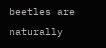beetles are naturally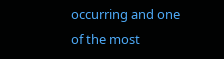occurring and one of the most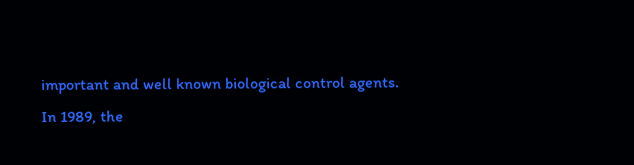important and well known biological control agents.
In 1989, the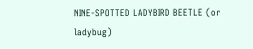NINE-SPOTTED LADYBIRD BEETLE (or ladybug)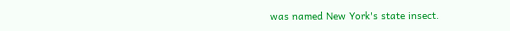was named New York's state insect.